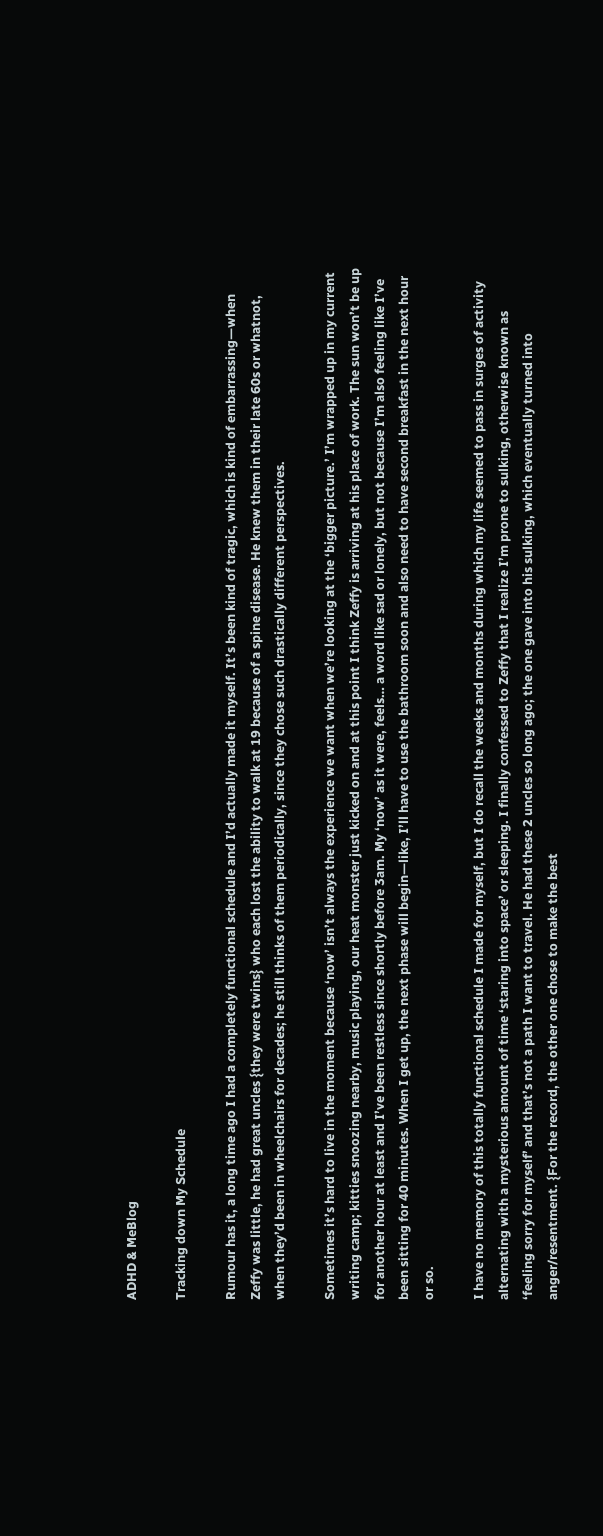ADHD & MeBlog

Tracking down My Schedule

Rumour has it, a long time ago I had a completely functional schedule and I’d actually made it myself. It’s been kind of tragic, which is kind of embarrassing—when Zeffy was little, he had great uncles {they were twins} who each lost the ability to walk at 19 because of a spine disease. He knew them in their late 60s or whatnot, when they’d been in wheelchairs for decades; he still thinks of them periodically, since they chose such drastically different perspectives.

Sometimes it’s hard to live in the moment because ‘now’ isn’t always the experience we want when we’re looking at the ‘bigger picture.’ I’m wrapped up in my current writing camp; kitties snoozing nearby, music playing, our heat monster just kicked on and at this point I think Zeffy is arriving at his place of work. The sun won’t be up for another hour at least and I’ve been restless since shortly before 3am. My ‘now’ as it were, feels… a word like sad or lonely, but not because I’m also feeling like I’ve been sitting for 40 minutes. When I get up, the next phase will begin—like, I’ll have to use the bathroom soon and also need to have second breakfast in the next hour or so.

I have no memory of this totally functional schedule I made for myself, but I do recall the weeks and months during which my life seemed to pass in surges of activity alternating with a mysterious amount of time ‘staring into space’ or sleeping. I finally confessed to Zeffy that I realize I’m prone to sulking, otherwise known as ‘feeling sorry for myself’ and that’s not a path I want to travel. He had these 2 uncles so long ago; the one gave into his sulking, which eventually turned into anger/resentment. {For the record, the other one chose to make the best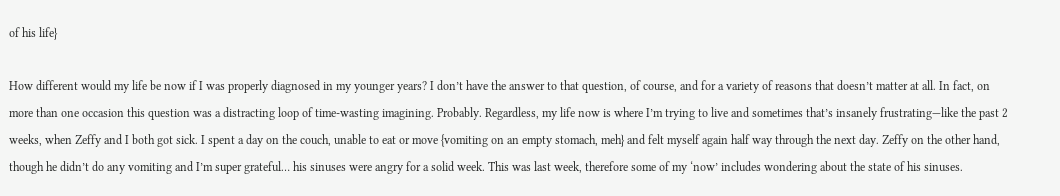of his life}

How different would my life be now if I was properly diagnosed in my younger years? I don’t have the answer to that question, of course, and for a variety of reasons that doesn’t matter at all. In fact, on more than one occasion this question was a distracting loop of time-wasting imagining. Probably. Regardless, my life now is where I’m trying to live and sometimes that’s insanely frustrating—like the past 2 weeks, when Zeffy and I both got sick. I spent a day on the couch, unable to eat or move {vomiting on an empty stomach, meh} and felt myself again half way through the next day. Zeffy on the other hand, though he didn’t do any vomiting and I’m super grateful… his sinuses were angry for a solid week. This was last week, therefore some of my ‘now’ includes wondering about the state of his sinuses.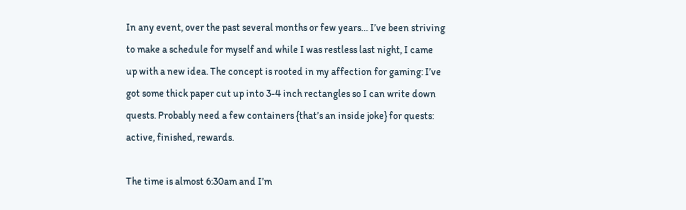In any event, over the past several months or few years… I’ve been striving to make a schedule for myself and while I was restless last night, I came up with a new idea. The concept is rooted in my affection for gaming: I’ve got some thick paper cut up into 3-4 inch rectangles so I can write down quests. Probably need a few containers {that’s an inside joke} for quests: active, finished, rewards.

The time is almost 6:30am and I’m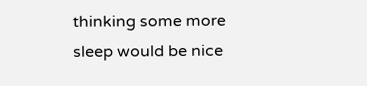thinking some more sleep would be nice